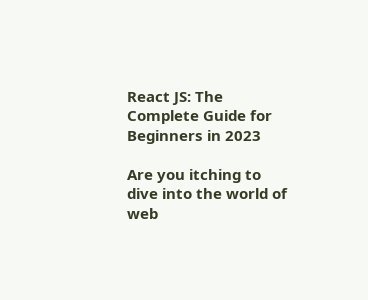React JS: The Complete Guide for Beginners in 2023

Are you itching to dive into the world of web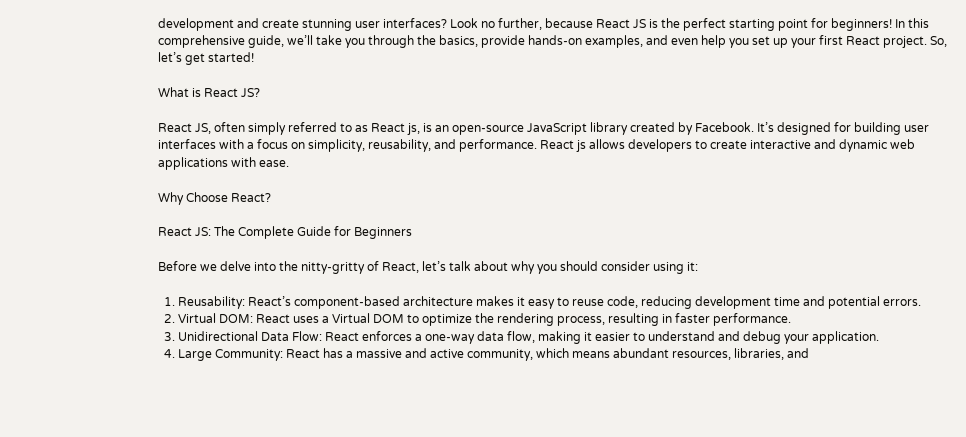development and create stunning user interfaces? Look no further, because React JS is the perfect starting point for beginners! In this comprehensive guide, we’ll take you through the basics, provide hands-on examples, and even help you set up your first React project. So, let’s get started!

What is React JS?

React JS, often simply referred to as React js, is an open-source JavaScript library created by Facebook. It’s designed for building user interfaces with a focus on simplicity, reusability, and performance. React js allows developers to create interactive and dynamic web applications with ease.

Why Choose React?

React JS: The Complete Guide for Beginners

Before we delve into the nitty-gritty of React, let’s talk about why you should consider using it:

  1. Reusability: React’s component-based architecture makes it easy to reuse code, reducing development time and potential errors.
  2. Virtual DOM: React uses a Virtual DOM to optimize the rendering process, resulting in faster performance.
  3. Unidirectional Data Flow: React enforces a one-way data flow, making it easier to understand and debug your application.
  4. Large Community: React has a massive and active community, which means abundant resources, libraries, and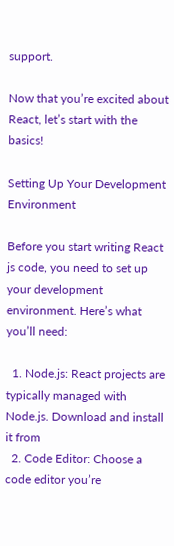support.

Now that you’re excited about React, let’s start with the basics!

Setting Up Your Development Environment

Before you start writing React js code, you need to set up your development environment. Here’s what you’ll need:

  1. Node.js: React projects are typically managed with Node.js. Download and install it from
  2. Code Editor: Choose a code editor you’re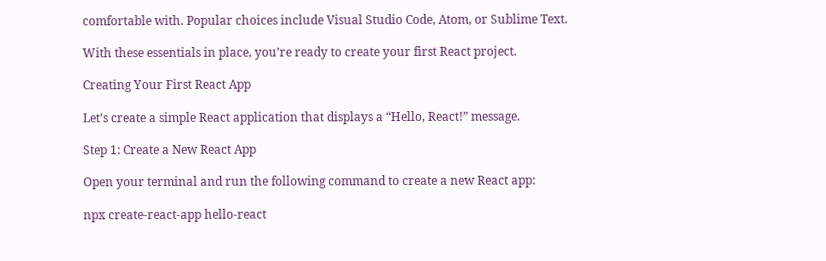comfortable with. Popular choices include Visual Studio Code, Atom, or Sublime Text.

With these essentials in place, you’re ready to create your first React project.

Creating Your First React App

Let’s create a simple React application that displays a “Hello, React!” message.

Step 1: Create a New React App

Open your terminal and run the following command to create a new React app:

npx create-react-app hello-react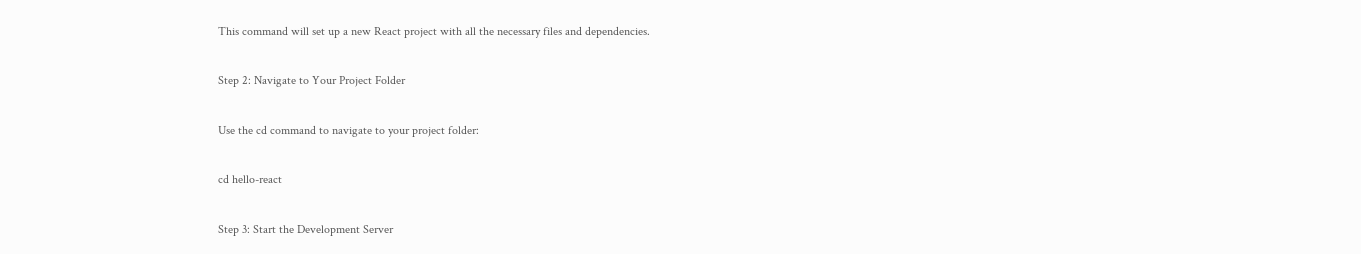This command will set up a new React project with all the necessary files and dependencies.

Step 2: Navigate to Your Project Folder

Use the cd command to navigate to your project folder:

cd hello-react

Step 3: Start the Development Server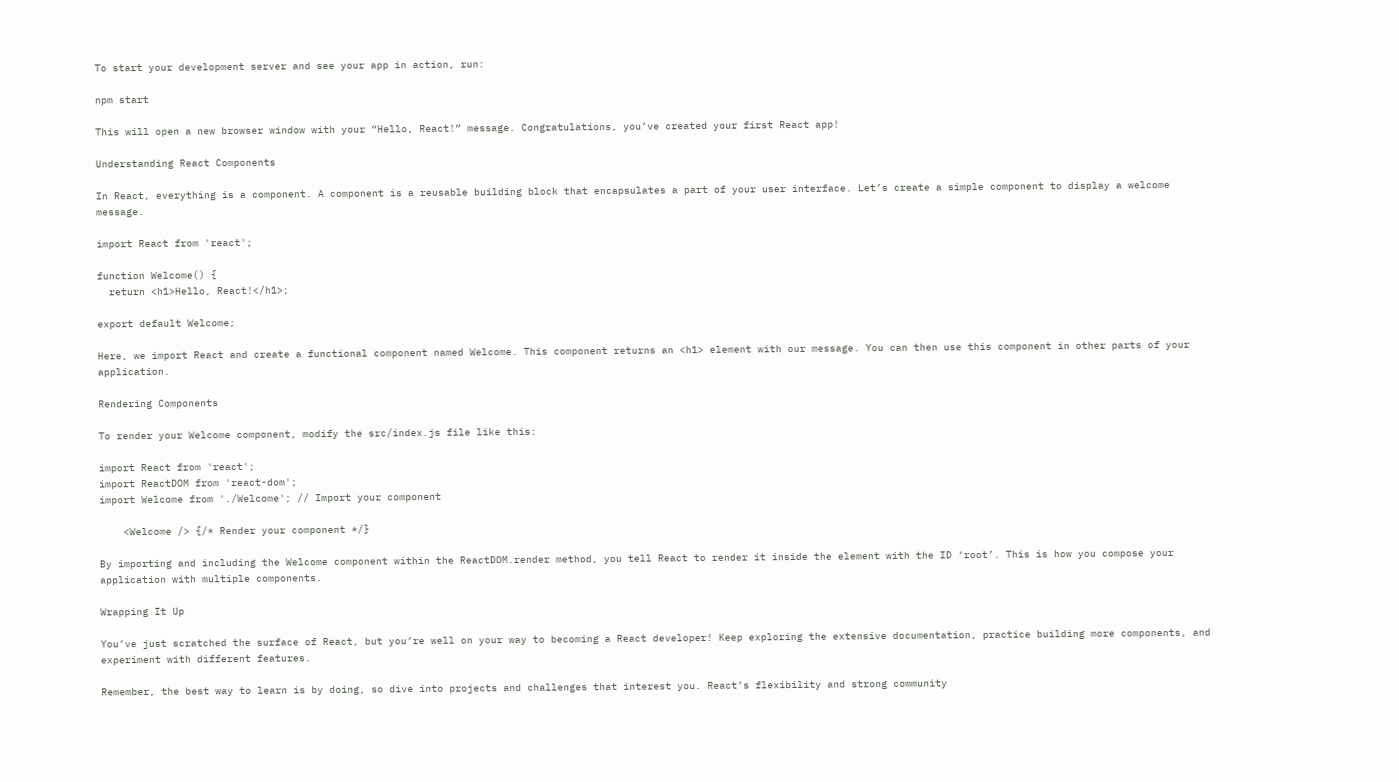To start your development server and see your app in action, run:

npm start

This will open a new browser window with your “Hello, React!” message. Congratulations, you’ve created your first React app!

Understanding React Components

In React, everything is a component. A component is a reusable building block that encapsulates a part of your user interface. Let’s create a simple component to display a welcome message.

import React from 'react';

function Welcome() {
  return <h1>Hello, React!</h1>;

export default Welcome;

Here, we import React and create a functional component named Welcome. This component returns an <h1> element with our message. You can then use this component in other parts of your application.

Rendering Components

To render your Welcome component, modify the src/index.js file like this:

import React from 'react';
import ReactDOM from 'react-dom';
import Welcome from './Welcome'; // Import your component

    <Welcome /> {/* Render your component */}

By importing and including the Welcome component within the ReactDOM.render method, you tell React to render it inside the element with the ID ‘root’. This is how you compose your application with multiple components.

Wrapping It Up

You’ve just scratched the surface of React, but you’re well on your way to becoming a React developer! Keep exploring the extensive documentation, practice building more components, and experiment with different features.

Remember, the best way to learn is by doing, so dive into projects and challenges that interest you. React’s flexibility and strong community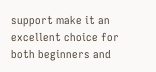support make it an excellent choice for both beginners and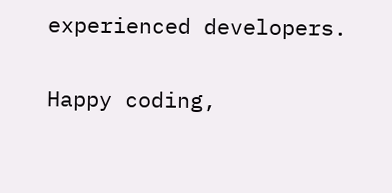experienced developers.

Happy coding,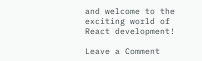and welcome to the exciting world of React development!

Leave a Comment